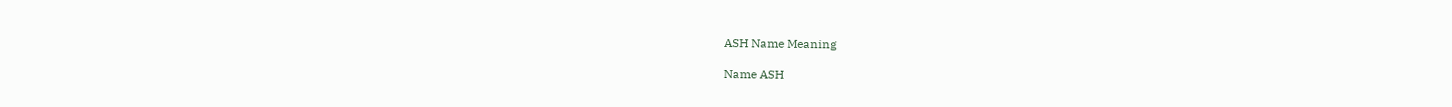ASH Name Meaning

Name ASH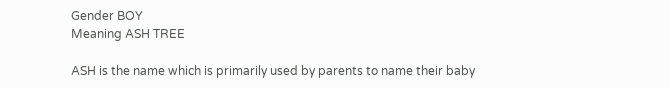Gender BOY
Meaning ASH TREE

ASH is the name which is primarily used by parents to name their baby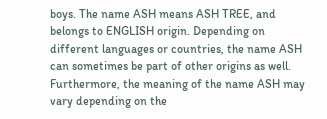boys. The name ASH means ASH TREE, and belongs to ENGLISH origin. Depending on different languages or countries, the name ASH can sometimes be part of other origins as well. Furthermore, the meaning of the name ASH may vary depending on the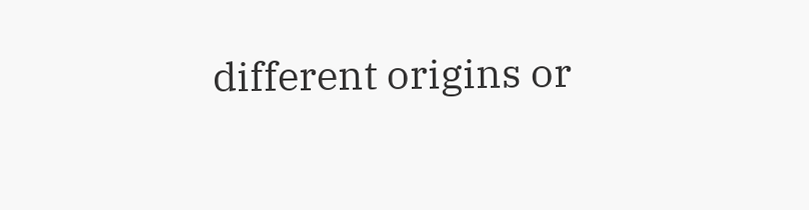different origins or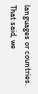languages or countries. That said, we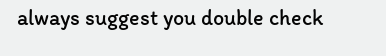always suggest you double check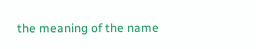the meaning of the name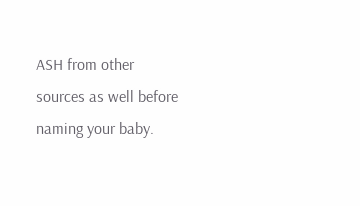ASH from other sources as well before naming your baby.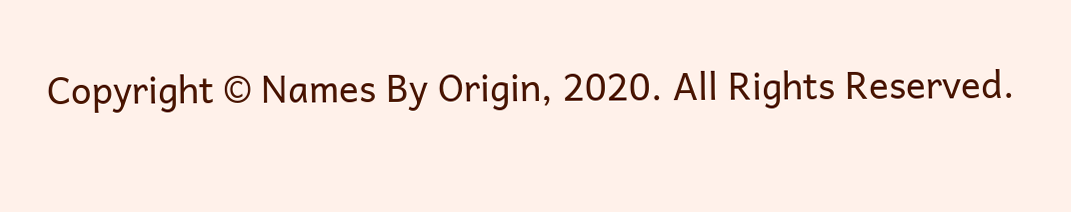Copyright © Names By Origin, 2020. All Rights Reserved.